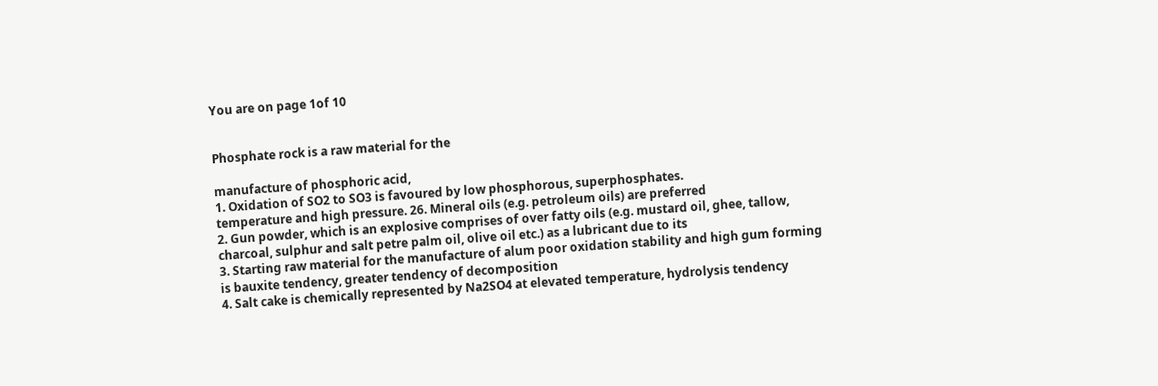You are on page 1of 10


Phosphate rock is a raw material for the

manufacture of phosphoric acid,
1. Oxidation of SO2 to SO3 is favoured by low phosphorous, superphosphates.
temperature and high pressure. 26. Mineral oils (e.g. petroleum oils) are preferred
2. Gun powder, which is an explosive comprises of over fatty oils (e.g. mustard oil, ghee, tallow,
charcoal, sulphur and salt petre palm oil, olive oil etc.) as a lubricant due to its
3. Starting raw material for the manufacture of alum poor oxidation stability and high gum forming
is bauxite tendency, greater tendency of decomposition
4. Salt cake is chemically represented by Na2SO4 at elevated temperature, hydrolysis tendency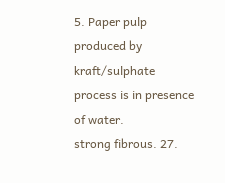5. Paper pulp produced by kraft/sulphate process is in presence of water.
strong fibrous. 27.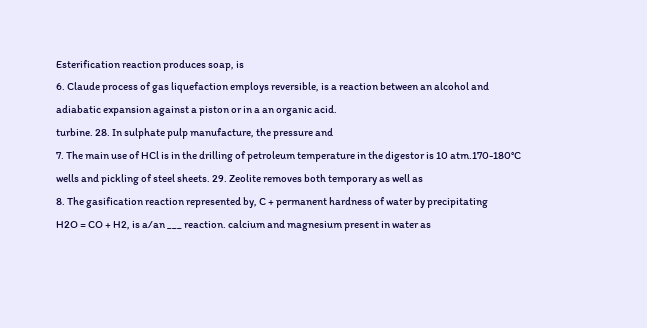Esterification reaction produces soap, is
6. Claude process of gas liquefaction employs reversible, is a reaction between an alcohol and
adiabatic expansion against a piston or in a an organic acid.
turbine. 28. In sulphate pulp manufacture, the pressure and
7. The main use of HCl is in the drilling of petroleum temperature in the digestor is 10 atm.170-180°C
wells and pickling of steel sheets. 29. Zeolite removes both temporary as well as
8. The gasification reaction represented by, C + permanent hardness of water by precipitating
H2O = CO + H2, is a/an ___ reaction. calcium and magnesium present in water as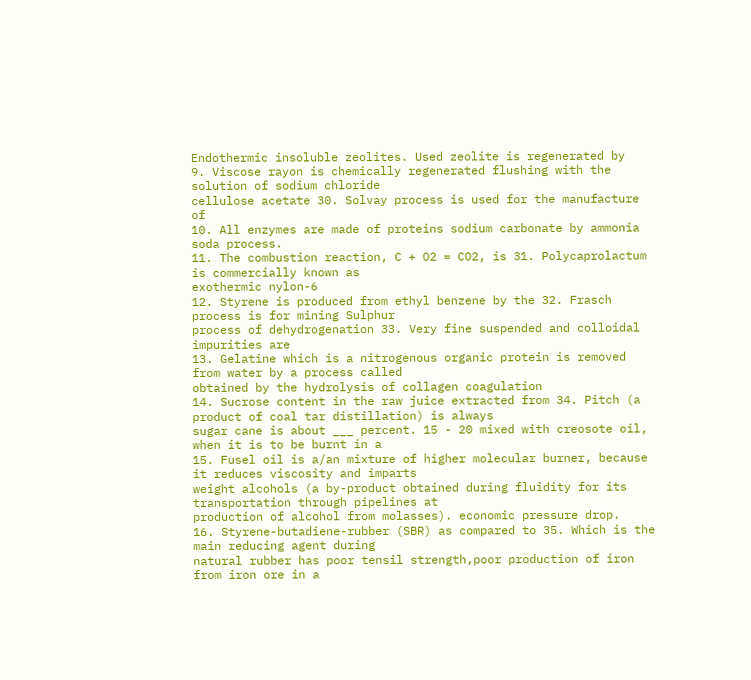Endothermic insoluble zeolites. Used zeolite is regenerated by
9. Viscose rayon is chemically regenerated flushing with the solution of sodium chloride
cellulose acetate 30. Solvay process is used for the manufacture of
10. All enzymes are made of proteins sodium carbonate by ammonia soda process.
11. The combustion reaction, C + O2 = CO2, is 31. Polycaprolactum is commercially known as
exothermic nylon-6
12. Styrene is produced from ethyl benzene by the 32. Frasch process is for mining Sulphur
process of dehydrogenation 33. Very fine suspended and colloidal impurities are
13. Gelatine which is a nitrogenous organic protein is removed from water by a process called
obtained by the hydrolysis of collagen coagulation
14. Sucrose content in the raw juice extracted from 34. Pitch (a product of coal tar distillation) is always
sugar cane is about ___ percent. 15 - 20 mixed with creosote oil, when it is to be burnt in a
15. Fusel oil is a/an mixture of higher molecular burner, because it reduces viscosity and imparts
weight alcohols (a by-product obtained during fluidity for its transportation through pipelines at
production of alcohol from molasses). economic pressure drop.
16. Styrene-butadiene-rubber (SBR) as compared to 35. Which is the main reducing agent during
natural rubber has poor tensil strength,poor production of iron from iron ore in a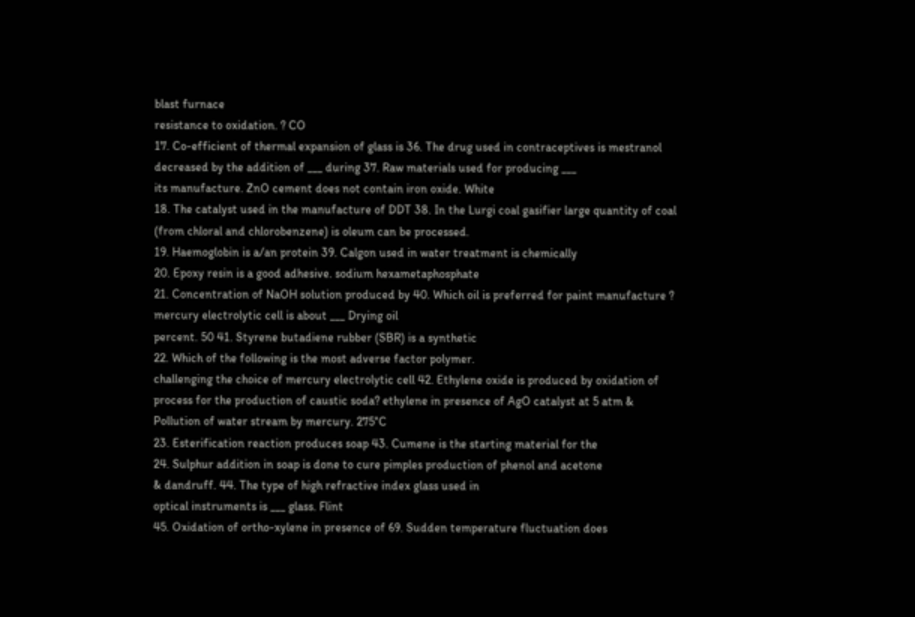blast furnace
resistance to oxidation. ? CO
17. Co-efficient of thermal expansion of glass is 36. The drug used in contraceptives is mestranol
decreased by the addition of ___ during 37. Raw materials used for producing ___
its manufacture. ZnO cement does not contain iron oxide. White
18. The catalyst used in the manufacture of DDT 38. In the Lurgi coal gasifier large quantity of coal
(from chloral and chlorobenzene) is oleum can be processed.
19. Haemoglobin is a/an protein 39. Calgon used in water treatment is chemically
20. Epoxy resin is a good adhesive. sodium hexametaphosphate
21. Concentration of NaOH solution produced by 40. Which oil is preferred for paint manufacture ?
mercury electrolytic cell is about ___ Drying oil
percent. 50 41. Styrene butadiene rubber (SBR) is a synthetic
22. Which of the following is the most adverse factor polymer.
challenging the choice of mercury electrolytic cell 42. Ethylene oxide is produced by oxidation of
process for the production of caustic soda? ethylene in presence of AgO catalyst at 5 atm &
Pollution of water stream by mercury. 275°C
23. Esterification reaction produces soap 43. Cumene is the starting material for the
24. Sulphur addition in soap is done to cure pimples production of phenol and acetone
& dandruff. 44. The type of high refractive index glass used in
optical instruments is ___ glass. Flint
45. Oxidation of ortho-xylene in presence of 69. Sudden temperature fluctuation does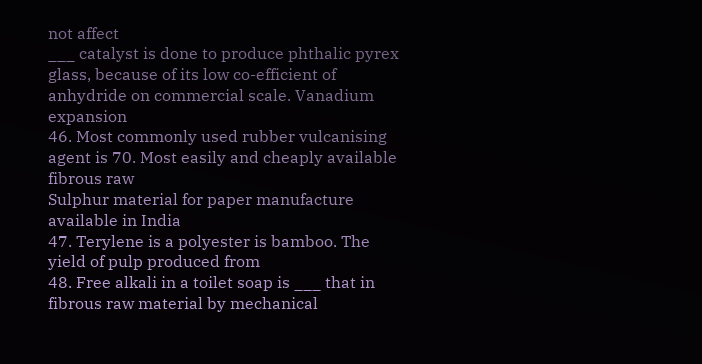not affect
___ catalyst is done to produce phthalic pyrex glass, because of its low co-efficient of
anhydride on commercial scale. Vanadium expansion
46. Most commonly used rubber vulcanising agent is 70. Most easily and cheaply available fibrous raw
Sulphur material for paper manufacture available in India
47. Terylene is a polyester is bamboo. The yield of pulp produced from
48. Free alkali in a toilet soap is ___ that in fibrous raw material by mechanical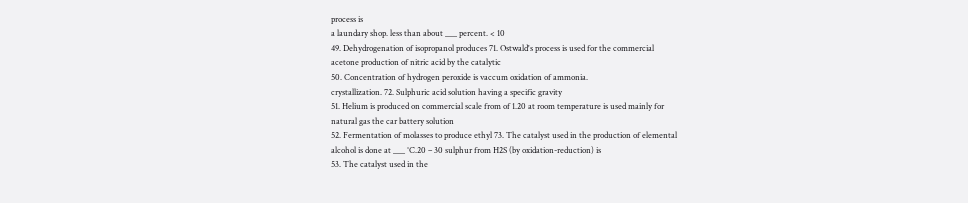process is
a laundary shop. less than about ___ percent. < 10
49. Dehydrogenation of isopropanol produces 71. Ostwald's process is used for the commercial
acetone production of nitric acid by the catalytic
50. Concentration of hydrogen peroxide is vaccum oxidation of ammonia.
crystallization. 72. Sulphuric acid solution having a specific gravity
51. Helium is produced on commercial scale from of 1.20 at room temperature is used mainly for
natural gas the car battery solution
52. Fermentation of molasses to produce ethyl 73. The catalyst used in the production of elemental
alcohol is done at ___ °C.20 – 30 sulphur from H2S (by oxidation-reduction) is
53. The catalyst used in the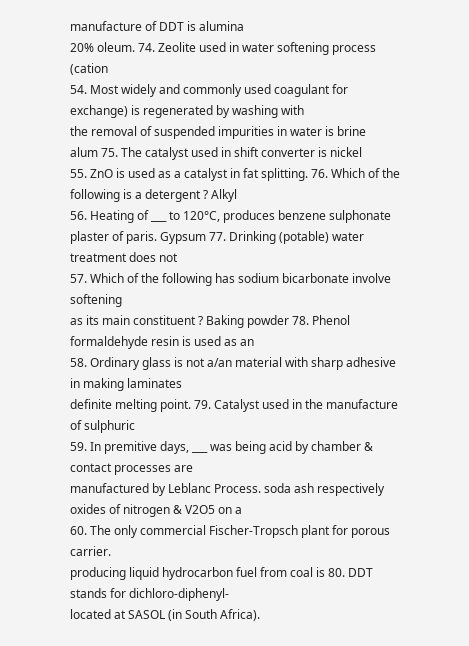manufacture of DDT is alumina
20% oleum. 74. Zeolite used in water softening process (cation
54. Most widely and commonly used coagulant for exchange) is regenerated by washing with
the removal of suspended impurities in water is brine
alum 75. The catalyst used in shift converter is nickel
55. ZnO is used as a catalyst in fat splitting. 76. Which of the following is a detergent ? Alkyl
56. Heating of ___ to 120°C, produces benzene sulphonate
plaster of paris. Gypsum 77. Drinking (potable) water treatment does not
57. Which of the following has sodium bicarbonate involve softening
as its main constituent ? Baking powder 78. Phenol formaldehyde resin is used as an
58. Ordinary glass is not a/an material with sharp adhesive in making laminates
definite melting point. 79. Catalyst used in the manufacture of sulphuric
59. In premitive days, ___ was being acid by chamber & contact processes are
manufactured by Leblanc Process. soda ash respectively oxides of nitrogen & V2O5 on a
60. The only commercial Fischer-Tropsch plant for porous carrier.
producing liquid hydrocarbon fuel from coal is 80. DDT stands for dichloro-diphenyl-
located at SASOL (in South Africa).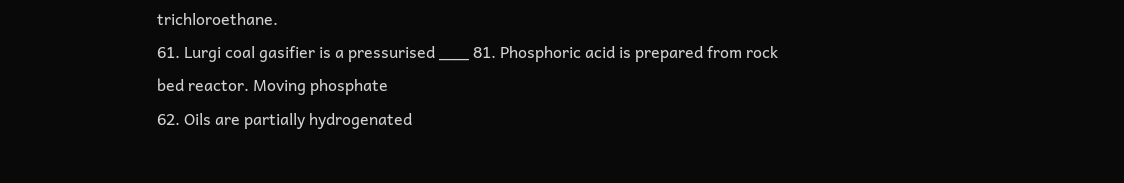trichloroethane.
61. Lurgi coal gasifier is a pressurised ___ 81. Phosphoric acid is prepared from rock
bed reactor. Moving phosphate
62. Oils are partially hydrogenated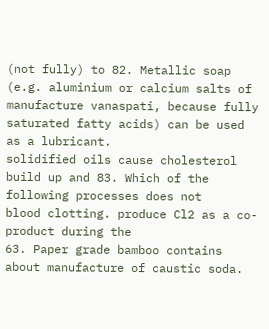(not fully) to 82. Metallic soap (e.g. aluminium or calcium salts of
manufacture vanaspati, because fully saturated fatty acids) can be used as a lubricant.
solidified oils cause cholesterol build up and 83. Which of the following processes does not
blood clotting. produce Cl2 as a co-product during the
63. Paper grade bamboo contains about manufacture of caustic soda.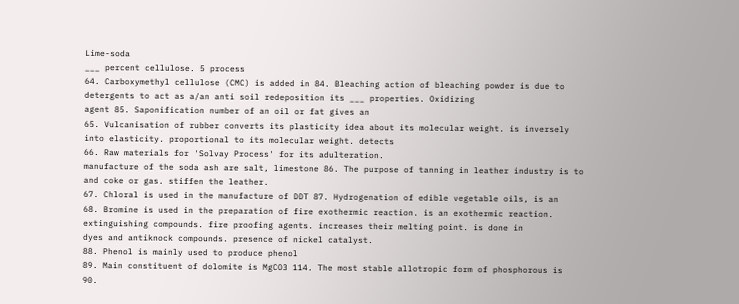Lime-soda
___ percent cellulose. 5 process
64. Carboxymethyl cellulose (CMC) is added in 84. Bleaching action of bleaching powder is due to
detergents to act as a/an anti soil redeposition its ___ properties. Oxidizing
agent 85. Saponification number of an oil or fat gives an
65. Vulcanisation of rubber converts its plasticity idea about its molecular weight. is inversely
into elasticity. proportional to its molecular weight. detects
66. Raw materials for 'Solvay Process' for its adulteration.
manufacture of the soda ash are salt, limestone 86. The purpose of tanning in leather industry is to
and coke or gas. stiffen the leather.
67. Chloral is used in the manufacture of DDT 87. Hydrogenation of edible vegetable oils, is an
68. Bromine is used in the preparation of fire exothermic reaction. is an exothermic reaction.
extinguishing compounds. fire proofing agents. increases their melting point. is done in
dyes and antiknock compounds. presence of nickel catalyst.
88. Phenol is mainly used to produce phenol
89. Main constituent of dolomite is MgCO3 114. The most stable allotropic form of phosphorous is
90.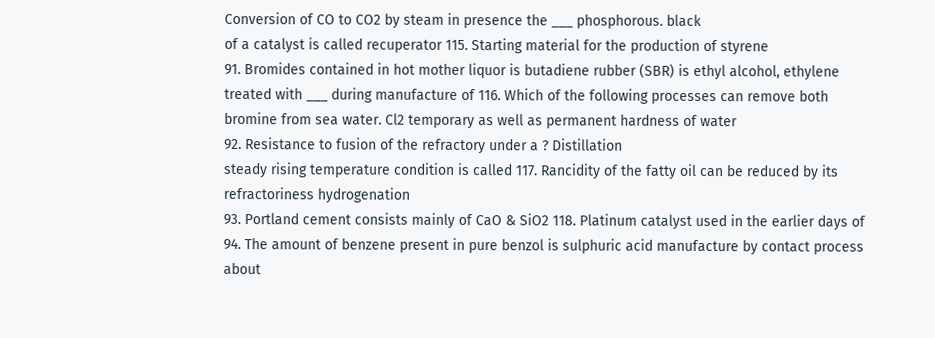Conversion of CO to CO2 by steam in presence the ___ phosphorous. black
of a catalyst is called recuperator 115. Starting material for the production of styrene
91. Bromides contained in hot mother liquor is butadiene rubber (SBR) is ethyl alcohol, ethylene
treated with ___ during manufacture of 116. Which of the following processes can remove both
bromine from sea water. Cl2 temporary as well as permanent hardness of water
92. Resistance to fusion of the refractory under a ? Distillation
steady rising temperature condition is called 117. Rancidity of the fatty oil can be reduced by its
refractoriness hydrogenation
93. Portland cement consists mainly of CaO & SiO2 118. Platinum catalyst used in the earlier days of
94. The amount of benzene present in pure benzol is sulphuric acid manufacture by contact process
about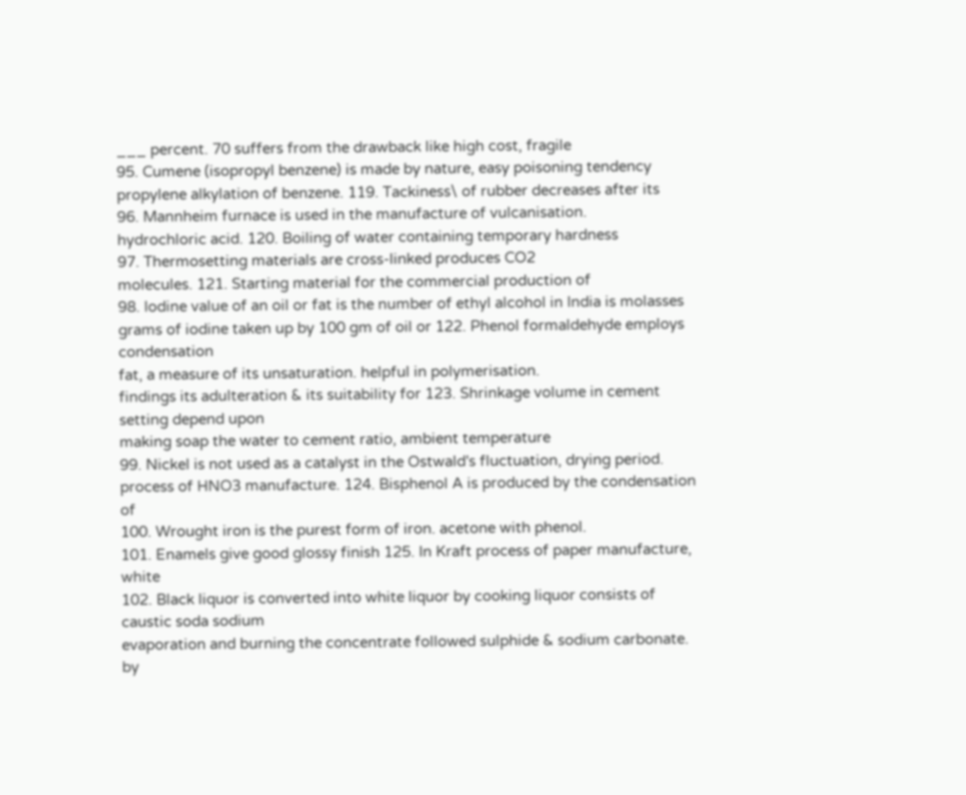___ percent. 70 suffers from the drawback like high cost, fragile
95. Cumene (isopropyl benzene) is made by nature, easy poisoning tendency
propylene alkylation of benzene. 119. Tackiness\ of rubber decreases after its
96. Mannheim furnace is used in the manufacture of vulcanisation.
hydrochloric acid. 120. Boiling of water containing temporary hardness
97. Thermosetting materials are cross-linked produces CO2
molecules. 121. Starting material for the commercial production of
98. Iodine value of an oil or fat is the number of ethyl alcohol in India is molasses
grams of iodine taken up by 100 gm of oil or 122. Phenol formaldehyde employs condensation
fat, a measure of its unsaturation. helpful in polymerisation.
findings its adulteration & its suitability for 123. Shrinkage volume in cement setting depend upon
making soap the water to cement ratio, ambient temperature
99. Nickel is not used as a catalyst in the Ostwald's fluctuation, drying period.
process of HNO3 manufacture. 124. Bisphenol A is produced by the condensation of
100. Wrought iron is the purest form of iron. acetone with phenol.
101. Enamels give good glossy finish 125. In Kraft process of paper manufacture, white
102. Black liquor is converted into white liquor by cooking liquor consists of caustic soda sodium
evaporation and burning the concentrate followed sulphide & sodium carbonate.
by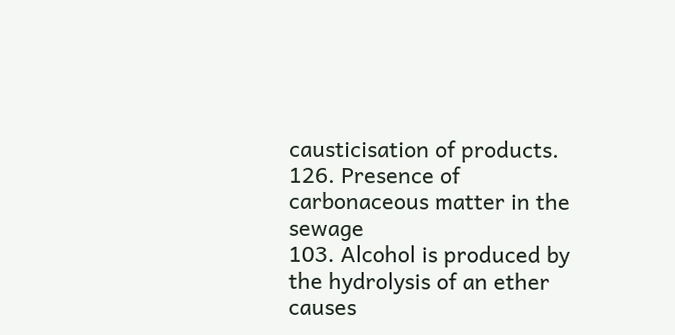causticisation of products. 126. Presence of carbonaceous matter in the sewage
103. Alcohol is produced by the hydrolysis of an ether causes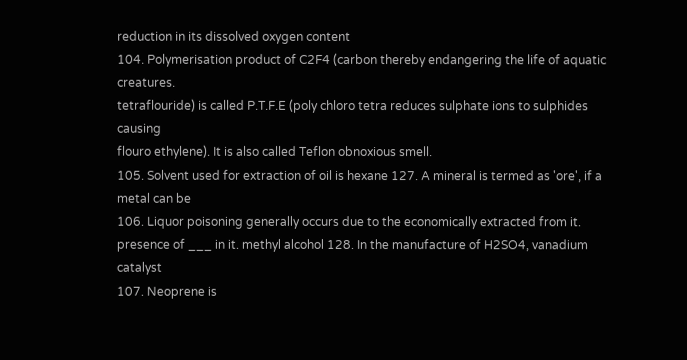reduction in its dissolved oxygen content
104. Polymerisation product of C2F4 (carbon thereby endangering the life of aquatic creatures.
tetraflouride) is called P.T.F.E (poly chloro tetra reduces sulphate ions to sulphides causing
flouro ethylene). It is also called Teflon obnoxious smell.
105. Solvent used for extraction of oil is hexane 127. A mineral is termed as 'ore', if a metal can be
106. Liquor poisoning generally occurs due to the economically extracted from it.
presence of ___ in it. methyl alcohol 128. In the manufacture of H2SO4, vanadium catalyst
107. Neoprene is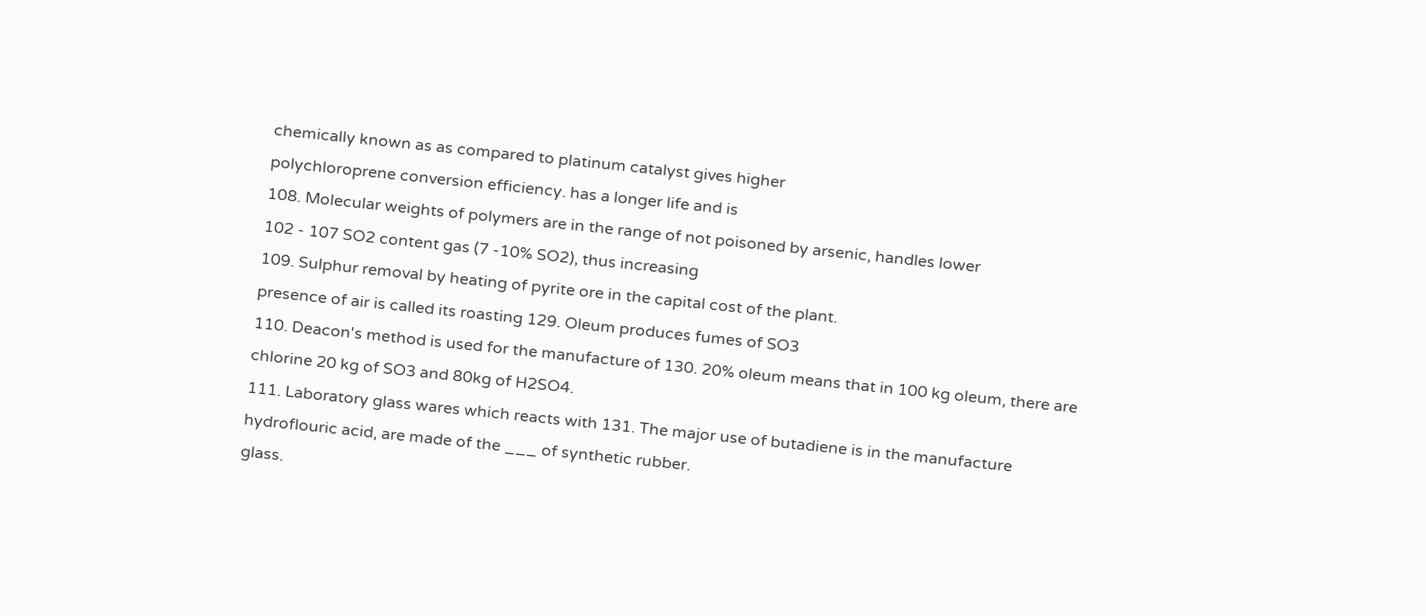chemically known as as compared to platinum catalyst gives higher
polychloroprene conversion efficiency. has a longer life and is
108. Molecular weights of polymers are in the range of not poisoned by arsenic, handles lower
102 - 107 SO2 content gas (7 -10% SO2), thus increasing
109. Sulphur removal by heating of pyrite ore in the capital cost of the plant.
presence of air is called its roasting 129. Oleum produces fumes of SO3
110. Deacon's method is used for the manufacture of 130. 20% oleum means that in 100 kg oleum, there are
chlorine 20 kg of SO3 and 80kg of H2SO4.
111. Laboratory glass wares which reacts with 131. The major use of butadiene is in the manufacture
hydroflouric acid, are made of the ___ of synthetic rubber.
glass.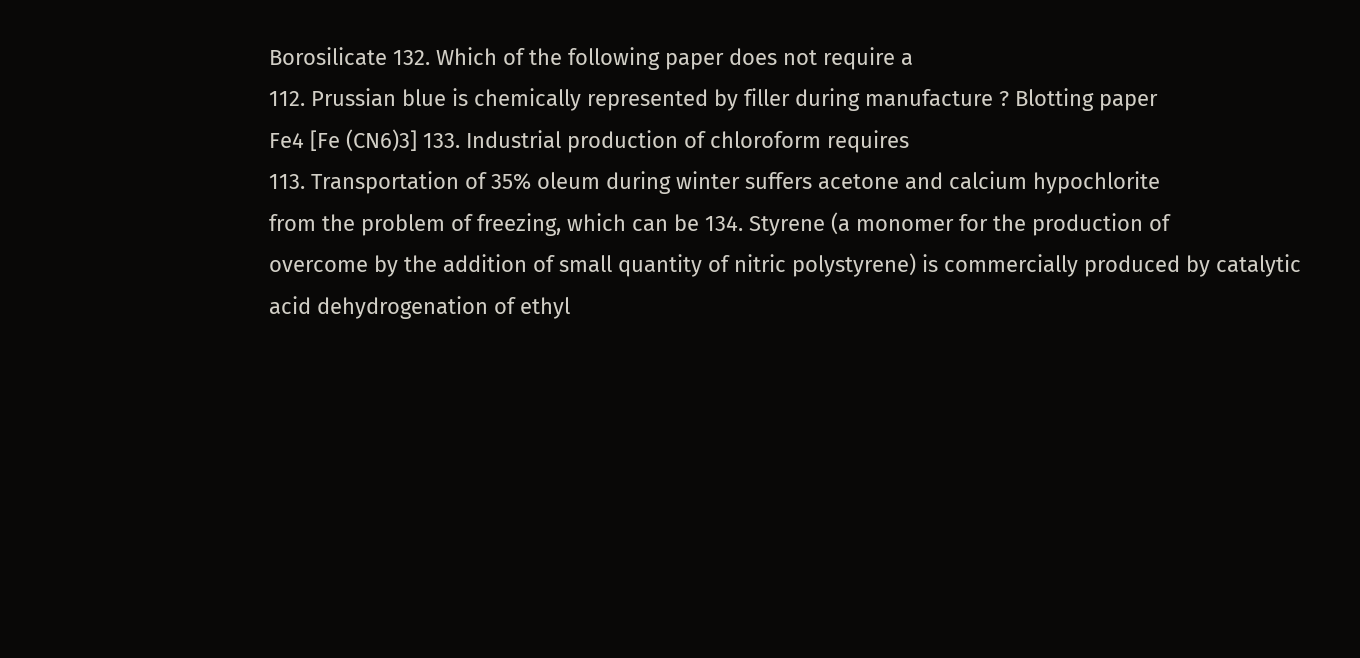Borosilicate 132. Which of the following paper does not require a
112. Prussian blue is chemically represented by filler during manufacture ? Blotting paper
Fe4 [Fe (CN6)3] 133. Industrial production of chloroform requires
113. Transportation of 35% oleum during winter suffers acetone and calcium hypochlorite
from the problem of freezing, which can be 134. Styrene (a monomer for the production of
overcome by the addition of small quantity of nitric polystyrene) is commercially produced by catalytic
acid dehydrogenation of ethyl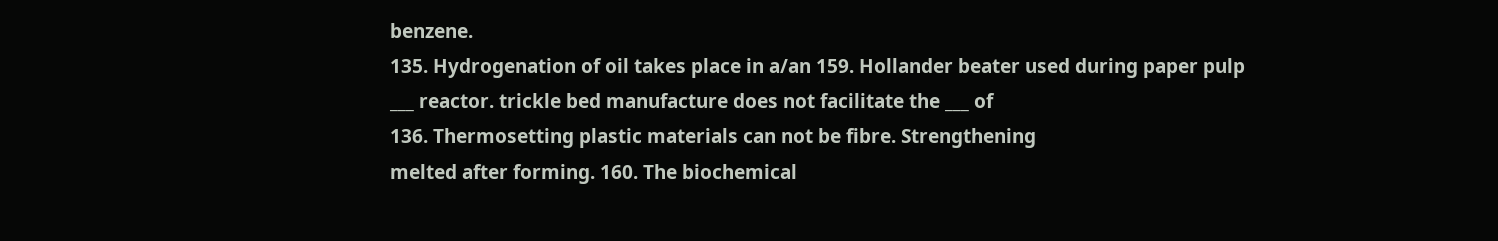benzene.
135. Hydrogenation of oil takes place in a/an 159. Hollander beater used during paper pulp
___ reactor. trickle bed manufacture does not facilitate the ___ of
136. Thermosetting plastic materials can not be fibre. Strengthening
melted after forming. 160. The biochemical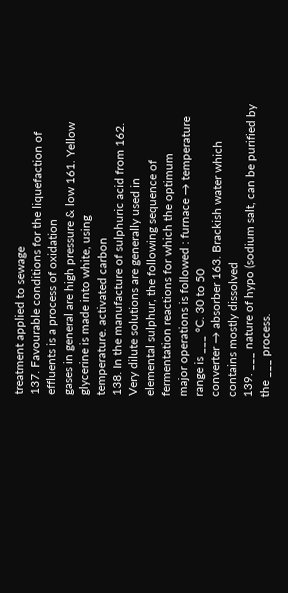treatment applied to sewage
137. Favourable conditions for the liquefaction of effluents is a process of oxidation
gases in general are high pressure & low 161. Yellow glycerine is made into white, using
temperature. activated carbon
138. In the manufacture of sulphuric acid from 162. Very dilute solutions are generally used in
elemental sulphur, the following sequence of fermentation reactions for which the optimum
major operations is followed : furnace → temperature range is ___ °C. 30 to 50
converter → absorber 163. Brackish water which contains mostly dissolved
139. ___ nature of hypo (sodium salt, can be purified by the ___ process.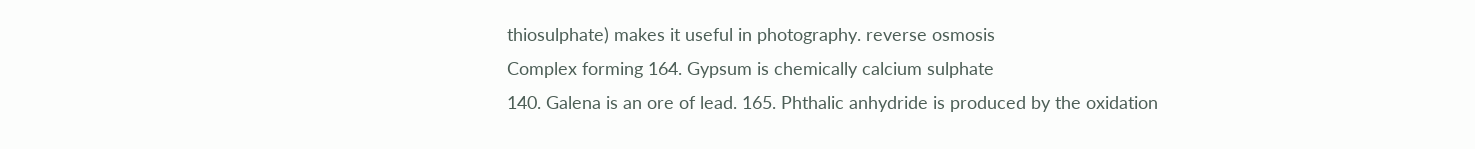thiosulphate) makes it useful in photography. reverse osmosis
Complex forming 164. Gypsum is chemically calcium sulphate
140. Galena is an ore of lead. 165. Phthalic anhydride is produced by the oxidation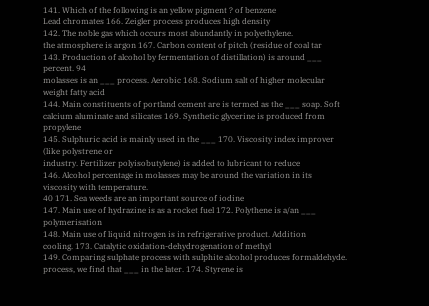141. Which of the following is an yellow pigment ? of benzene
Lead chromates 166. Zeigler process produces high density
142. The noble gas which occurs most abundantly in polyethylene.
the atmosphere is argon 167. Carbon content of pitch (residue of coal tar
143. Production of alcohol by fermentation of distillation) is around ___ percent. 94
molasses is an ___ process. Aerobic 168. Sodium salt of higher molecular weight fatty acid
144. Main constituents of portland cement are is termed as the ___ soap. Soft
calcium aluminate and silicates 169. Synthetic glycerine is produced from propylene
145. Sulphuric acid is mainly used in the ___ 170. Viscosity index improver (like polystrene or
industry. Fertilizer polyisobutylene) is added to lubricant to reduce
146. Alcohol percentage in molasses may be around the variation in its viscosity with temperature.
40 171. Sea weeds are an important source of iodine
147. Main use of hydrazine is as a rocket fuel 172. Polythene is a/an ___ polymerisation
148. Main use of liquid nitrogen is in refrigerative product. Addition
cooling. 173. Catalytic oxidation-dehydrogenation of methyl
149. Comparing sulphate process with sulphite alcohol produces formaldehyde.
process, we find that ___ in the later. 174. Styrene is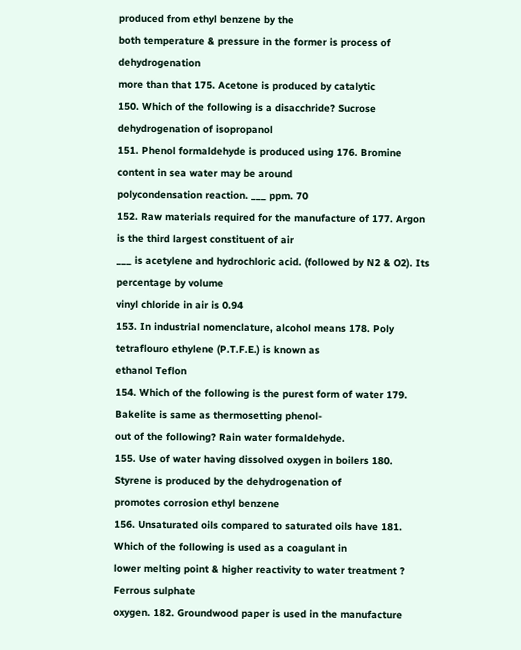produced from ethyl benzene by the
both temperature & pressure in the former is process of dehydrogenation
more than that 175. Acetone is produced by catalytic
150. Which of the following is a disacchride? Sucrose dehydrogenation of isopropanol
151. Phenol formaldehyde is produced using 176. Bromine content in sea water may be around
polycondensation reaction. ___ ppm. 70
152. Raw materials required for the manufacture of 177. Argon is the third largest constituent of air
___ is acetylene and hydrochloric acid. (followed by N2 & O2). Its percentage by volume
vinyl chloride in air is 0.94
153. In industrial nomenclature, alcohol means 178. Poly tetraflouro ethylene (P.T.F.E.) is known as
ethanol Teflon
154. Which of the following is the purest form of water 179. Bakelite is same as thermosetting phenol-
out of the following? Rain water formaldehyde.
155. Use of water having dissolved oxygen in boilers 180. Styrene is produced by the dehydrogenation of
promotes corrosion ethyl benzene
156. Unsaturated oils compared to saturated oils have 181. Which of the following is used as a coagulant in
lower melting point & higher reactivity to water treatment ? Ferrous sulphate
oxygen. 182. Groundwood paper is used in the manufacture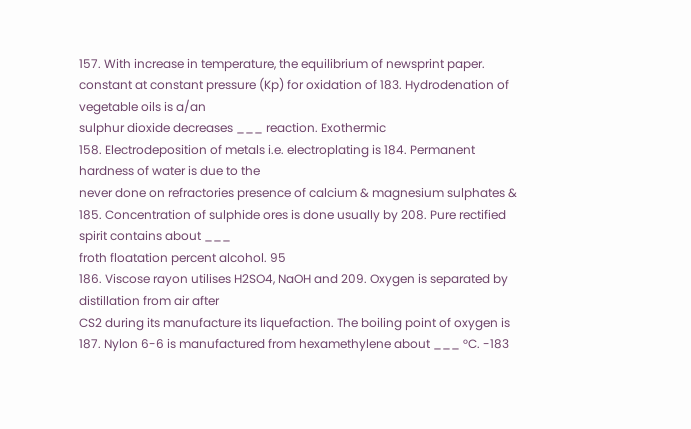157. With increase in temperature, the equilibrium of newsprint paper.
constant at constant pressure (Kp) for oxidation of 183. Hydrodenation of vegetable oils is a/an
sulphur dioxide decreases ___ reaction. Exothermic
158. Electrodeposition of metals i.e. electroplating is 184. Permanent hardness of water is due to the
never done on refractories presence of calcium & magnesium sulphates &
185. Concentration of sulphide ores is done usually by 208. Pure rectified spirit contains about ___
froth floatation percent alcohol. 95
186. Viscose rayon utilises H2SO4, NaOH and 209. Oxygen is separated by distillation from air after
CS2 during its manufacture its liquefaction. The boiling point of oxygen is
187. Nylon 6-6 is manufactured from hexamethylene about ___ °C. -183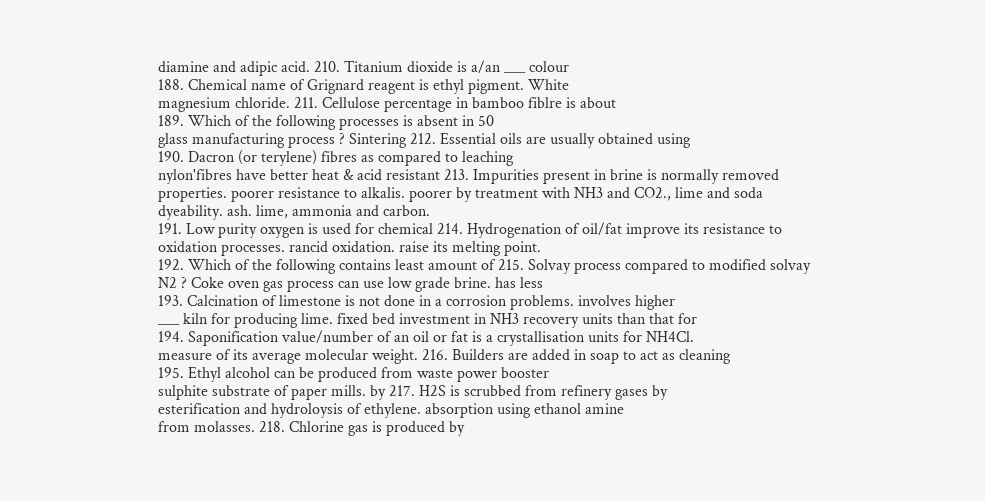diamine and adipic acid. 210. Titanium dioxide is a/an ___ colour
188. Chemical name of Grignard reagent is ethyl pigment. White
magnesium chloride. 211. Cellulose percentage in bamboo fiblre is about
189. Which of the following processes is absent in 50
glass manufacturing process ? Sintering 212. Essential oils are usually obtained using
190. Dacron (or terylene) fibres as compared to leaching
nylon'fibres have better heat & acid resistant 213. Impurities present in brine is normally removed
properties. poorer resistance to alkalis. poorer by treatment with NH3 and CO2., lime and soda
dyeability. ash. lime, ammonia and carbon.
191. Low purity oxygen is used for chemical 214. Hydrogenation of oil/fat improve its resistance to
oxidation processes. rancid oxidation. raise its melting point.
192. Which of the following contains least amount of 215. Solvay process compared to modified solvay
N2 ? Coke oven gas process can use low grade brine. has less
193. Calcination of limestone is not done in a corrosion problems. involves higher
___ kiln for producing lime. fixed bed investment in NH3 recovery units than that for
194. Saponification value/number of an oil or fat is a crystallisation units for NH4Cl.
measure of its average molecular weight. 216. Builders are added in soap to act as cleaning
195. Ethyl alcohol can be produced from waste power booster
sulphite substrate of paper mills. by 217. H2S is scrubbed from refinery gases by
esterification and hydroloysis of ethylene. absorption using ethanol amine
from molasses. 218. Chlorine gas is produced by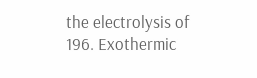the electrolysis of
196. Exothermic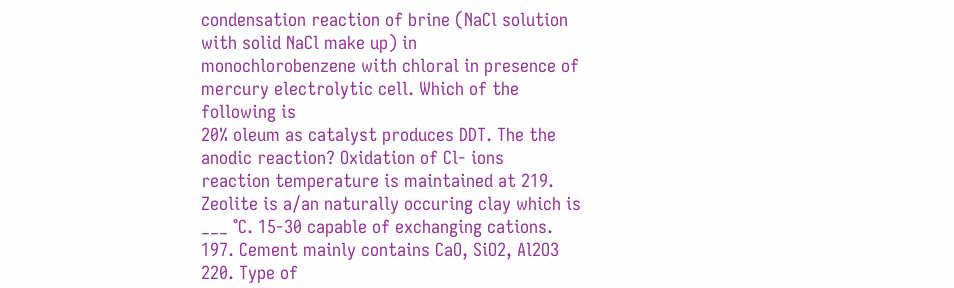condensation reaction of brine (NaCl solution with solid NaCl make up) in
monochlorobenzene with chloral in presence of mercury electrolytic cell. Which of the following is
20% oleum as catalyst produces DDT. The the anodic reaction? Oxidation of Cl- ions
reaction temperature is maintained at 219. Zeolite is a/an naturally occuring clay which is
___ °C. 15-30 capable of exchanging cations.
197. Cement mainly contains CaO, SiO2, Al2O3 220. Type of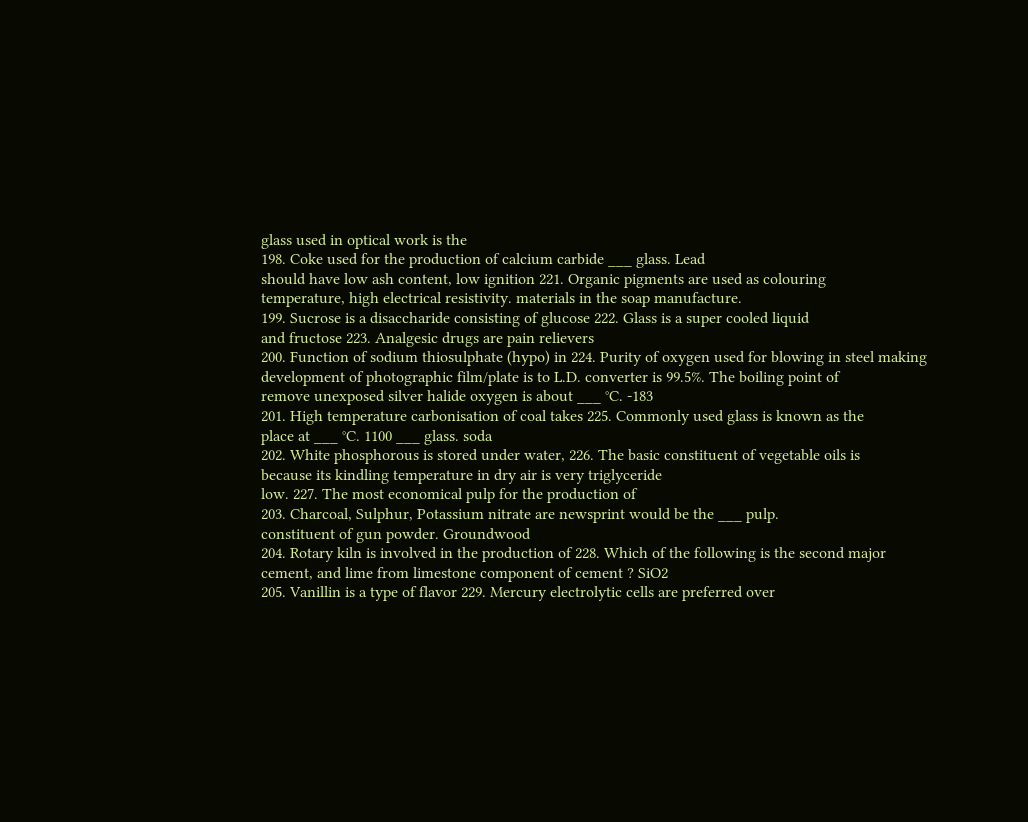glass used in optical work is the
198. Coke used for the production of calcium carbide ___ glass. Lead
should have low ash content, low ignition 221. Organic pigments are used as colouring
temperature, high electrical resistivity. materials in the soap manufacture.
199. Sucrose is a disaccharide consisting of glucose 222. Glass is a super cooled liquid
and fructose 223. Analgesic drugs are pain relievers
200. Function of sodium thiosulphate (hypo) in 224. Purity of oxygen used for blowing in steel making
development of photographic film/plate is to L.D. converter is 99.5%. The boiling point of
remove unexposed silver halide oxygen is about ___ °C. -183
201. High temperature carbonisation of coal takes 225. Commonly used glass is known as the
place at ___ °C. 1100 ___ glass. soda
202. White phosphorous is stored under water, 226. The basic constituent of vegetable oils is
because its kindling temperature in dry air is very triglyceride
low. 227. The most economical pulp for the production of
203. Charcoal, Sulphur, Potassium nitrate are newsprint would be the ___ pulp.
constituent of gun powder. Groundwood
204. Rotary kiln is involved in the production of 228. Which of the following is the second major
cement, and lime from limestone component of cement ? SiO2
205. Vanillin is a type of flavor 229. Mercury electrolytic cells are preferred over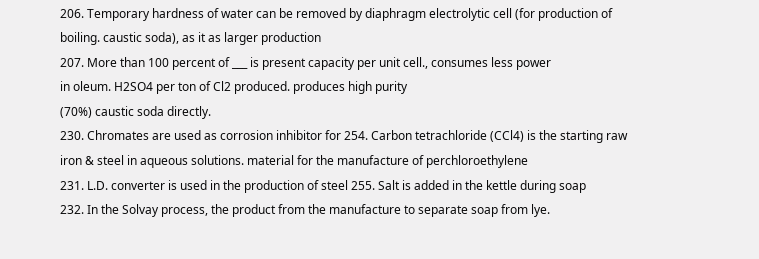206. Temporary hardness of water can be removed by diaphragm electrolytic cell (for production of
boiling. caustic soda), as it as larger production
207. More than 100 percent of ___ is present capacity per unit cell., consumes less power
in oleum. H2SO4 per ton of Cl2 produced. produces high purity
(70%) caustic soda directly.
230. Chromates are used as corrosion inhibitor for 254. Carbon tetrachloride (CCl4) is the starting raw
iron & steel in aqueous solutions. material for the manufacture of perchloroethylene
231. L.D. converter is used in the production of steel 255. Salt is added in the kettle during soap
232. In the Solvay process, the product from the manufacture to separate soap from lye.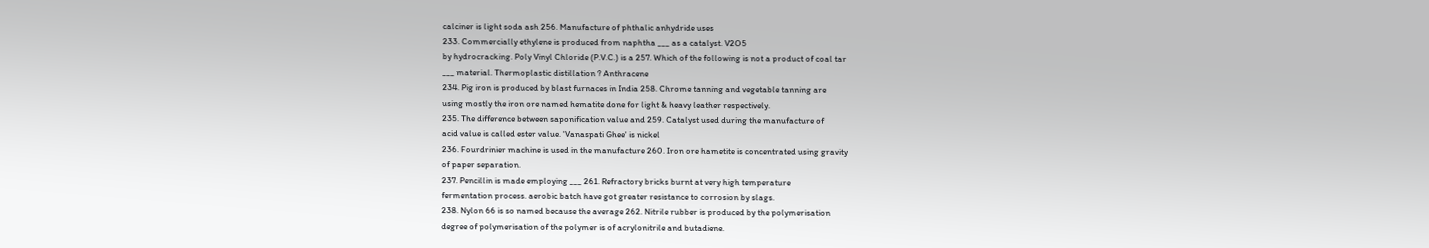calciner is light soda ash 256. Manufacture of phthalic anhydride uses
233. Commercially ethylene is produced from naphtha ___ as a catalyst. V2O5
by hydrocracking. Poly Vinyl Chloride (P.V.C.) is a 257. Which of the following is not a product of coal tar
___ material. Thermoplastic distillation ? Anthracene
234. Pig iron is produced by blast furnaces in India 258. Chrome tanning and vegetable tanning are
using mostly the iron ore named hematite done for light & heavy leather respectively.
235. The difference between saponification value and 259. Catalyst used during the manufacture of
acid value is called ester value. 'Vanaspati Ghee' is nickel
236. Fourdrinier machine is used in the manufacture 260. Iron ore hametite is concentrated using gravity
of paper separation.
237. Pencillin is made employing ___ 261. Refractory bricks burnt at very high temperature
fermentation process. aerobic batch have got greater resistance to corrosion by slags.
238. Nylon 66 is so named because the average 262. Nitrile rubber is produced by the polymerisation
degree of polymerisation of the polymer is of acrylonitrile and butadiene.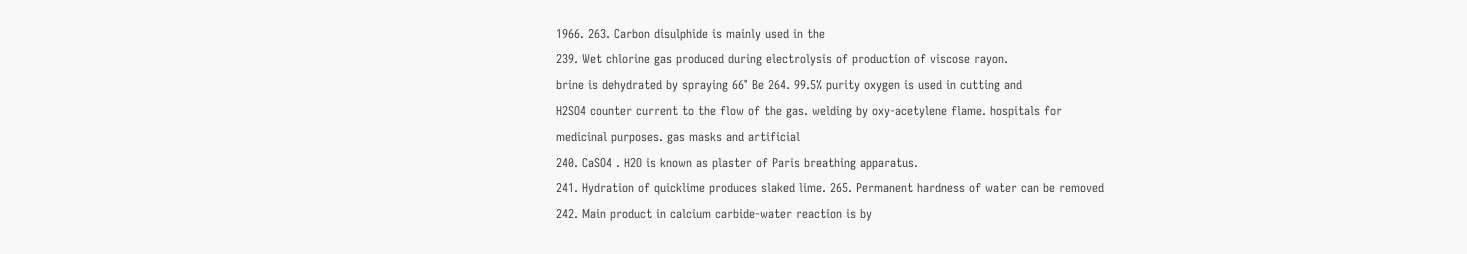1966. 263. Carbon disulphide is mainly used in the
239. Wet chlorine gas produced during electrolysis of production of viscose rayon.
brine is dehydrated by spraying 66° Be 264. 99.5% purity oxygen is used in cutting and
H2SO4 counter current to the flow of the gas. welding by oxy-acetylene flame. hospitals for
medicinal purposes. gas masks and artificial
240. CaSO4 . H2O is known as plaster of Paris breathing apparatus.
241. Hydration of quicklime produces slaked lime. 265. Permanent hardness of water can be removed
242. Main product in calcium carbide-water reaction is by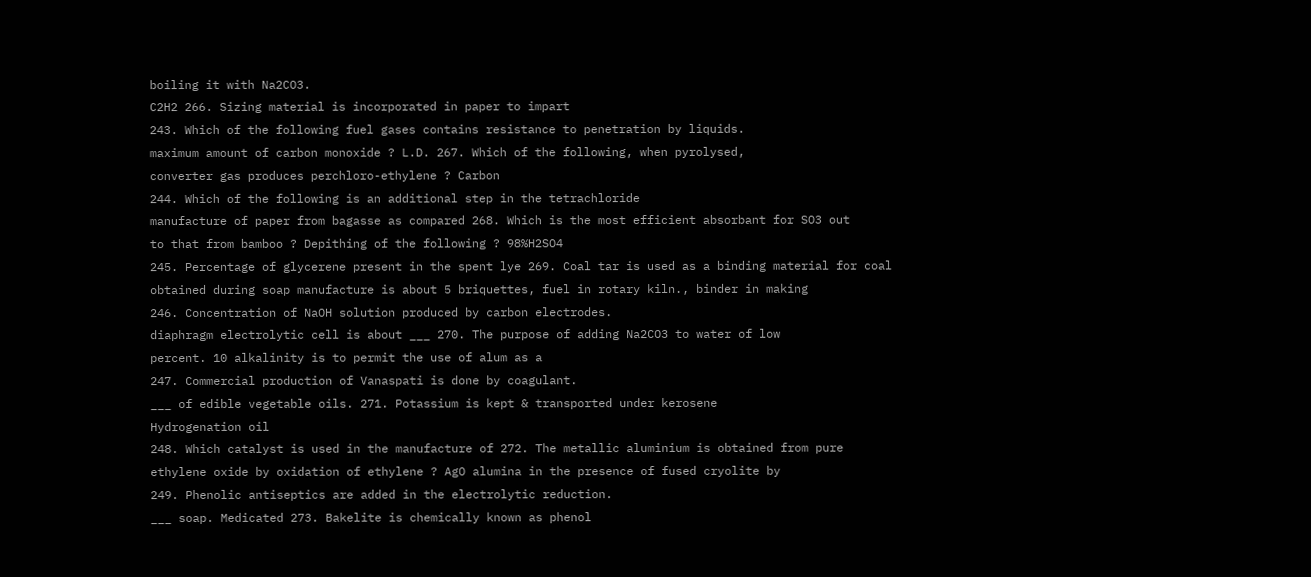boiling it with Na2CO3.
C2H2 266. Sizing material is incorporated in paper to impart
243. Which of the following fuel gases contains resistance to penetration by liquids.
maximum amount of carbon monoxide ? L.D. 267. Which of the following, when pyrolysed,
converter gas produces perchloro-ethylene ? Carbon
244. Which of the following is an additional step in the tetrachloride
manufacture of paper from bagasse as compared 268. Which is the most efficient absorbant for SO3 out
to that from bamboo ? Depithing of the following ? 98%H2SO4
245. Percentage of glycerene present in the spent lye 269. Coal tar is used as a binding material for coal
obtained during soap manufacture is about 5 briquettes, fuel in rotary kiln., binder in making
246. Concentration of NaOH solution produced by carbon electrodes.
diaphragm electrolytic cell is about ___ 270. The purpose of adding Na2CO3 to water of low
percent. 10 alkalinity is to permit the use of alum as a
247. Commercial production of Vanaspati is done by coagulant.
___ of edible vegetable oils. 271. Potassium is kept & transported under kerosene
Hydrogenation oil
248. Which catalyst is used in the manufacture of 272. The metallic aluminium is obtained from pure
ethylene oxide by oxidation of ethylene ? AgO alumina in the presence of fused cryolite by
249. Phenolic antiseptics are added in the electrolytic reduction.
___ soap. Medicated 273. Bakelite is chemically known as phenol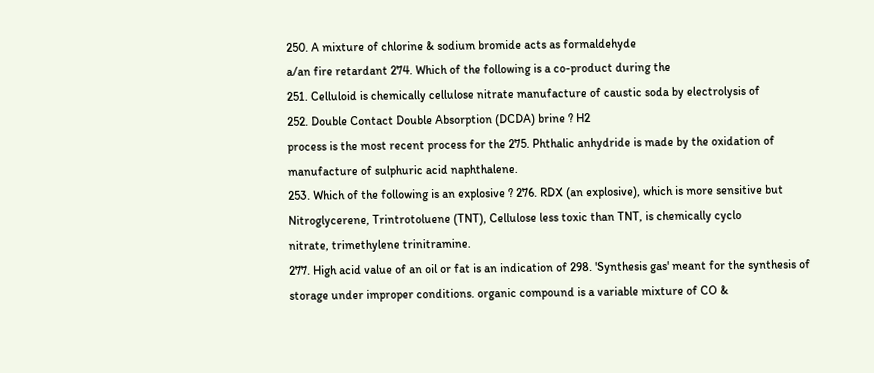250. A mixture of chlorine & sodium bromide acts as formaldehyde
a/an fire retardant 274. Which of the following is a co-product during the
251. Celluloid is chemically cellulose nitrate manufacture of caustic soda by electrolysis of
252. Double Contact Double Absorption (DCDA) brine ? H2
process is the most recent process for the 275. Phthalic anhydride is made by the oxidation of
manufacture of sulphuric acid naphthalene.
253. Which of the following is an explosive ? 276. RDX (an explosive), which is more sensitive but
Nitroglycerene, Trintrotoluene (TNT), Cellulose less toxic than TNT, is chemically cyclo
nitrate, trimethylene trinitramine.
277. High acid value of an oil or fat is an indication of 298. 'Synthesis gas' meant for the synthesis of
storage under improper conditions. organic compound is a variable mixture of CO &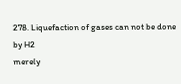278. Liquefaction of gases can not be done by H2
merely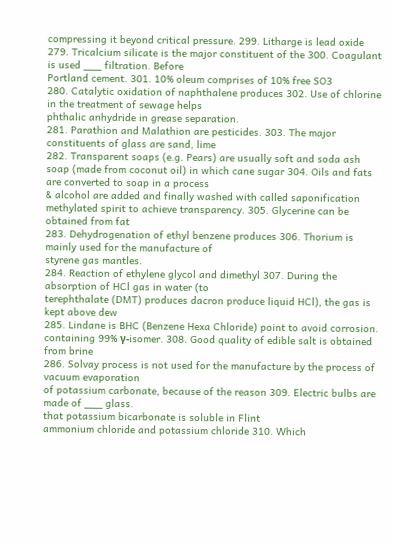compressing it beyond critical pressure. 299. Litharge is lead oxide
279. Tricalcium silicate is the major constituent of the 300. Coagulant is used ___ filtration. Before
Portland cement. 301. 10% oleum comprises of 10% free SO3
280. Catalytic oxidation of naphthalene produces 302. Use of chlorine in the treatment of sewage helps
phthalic anhydride in grease separation.
281. Parathion and Malathion are pesticides. 303. The major constituents of glass are sand, lime
282. Transparent soaps (e.g. Pears) are usually soft and soda ash
soap (made from coconut oil) in which cane sugar 304. Oils and fats are converted to soap in a process
& alcohol are added and finally washed with called saponification
methylated spirit to achieve transparency. 305. Glycerine can be obtained from fat
283. Dehydrogenation of ethyl benzene produces 306. Thorium is mainly used for the manufacture of
styrene gas mantles.
284. Reaction of ethylene glycol and dimethyl 307. During the absorption of HCl gas in water (to
terephthalate (DMT) produces dacron produce liquid HCl), the gas is kept above dew
285. Lindane is BHC (Benzene Hexa Chloride) point to avoid corrosion.
containing 99% γ-isomer. 308. Good quality of edible salt is obtained from brine
286. Solvay process is not used for the manufacture by the process of vacuum evaporation
of potassium carbonate, because of the reason 309. Electric bulbs are made of ___ glass.
that potassium bicarbonate is soluble in Flint
ammonium chloride and potassium chloride 310. Which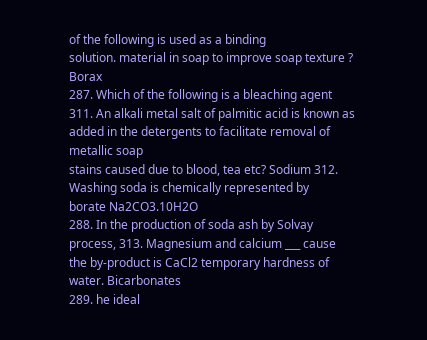of the following is used as a binding
solution. material in soap to improve soap texture ? Borax
287. Which of the following is a bleaching agent 311. An alkali metal salt of palmitic acid is known as
added in the detergents to facilitate removal of metallic soap
stains caused due to blood, tea etc? Sodium 312. Washing soda is chemically represented by
borate Na2CO3.10H2O
288. In the production of soda ash by Solvay process, 313. Magnesium and calcium ___ cause
the by-product is CaCl2 temporary hardness of water. Bicarbonates
289. he ideal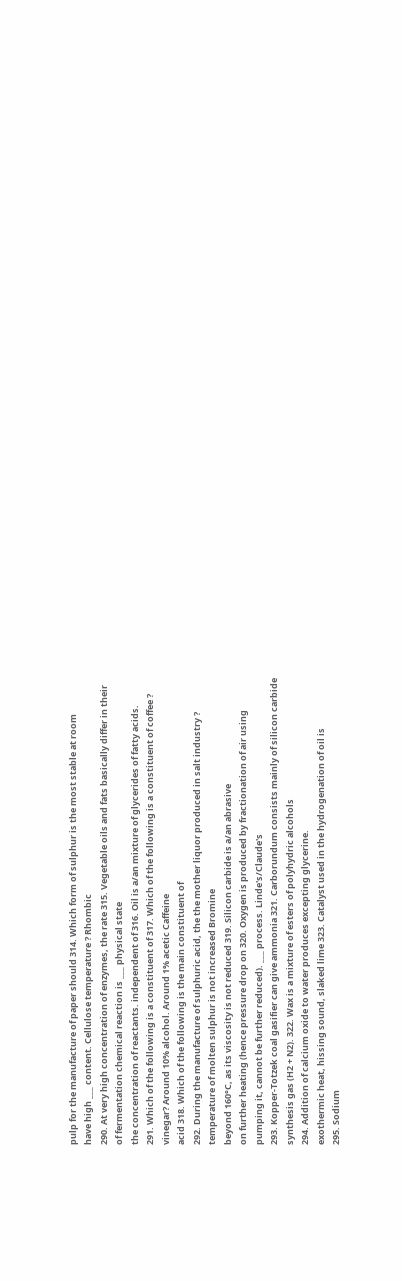pulp for the manufacture of paper should 314. Which form of sulphur is the most stable at room
have high ___ content. Cellulose temperature ? Rhombic
290. At very high concentration of enzymes, the rate 315. Vegetable oils and fats basically differ in their
of fermentation chemical reaction is ___ physical state
the concentration of reactants. independent of 316. Oil is a/an mixture of glycerides of fatty acids.
291. Which of the following is a constituent of 317. Which of the following is a constituent of coffee ?
vinegar? Around 10% alcohol. Around 1% acetic Caffeine
acid 318. Which of the following is the main constituent of
292. During the manufacture of sulphuric acid, the the mother liquor produced in salt industry ?
temperature of molten sulphur is not increased Bromine
beyond 160°C, as its viscosity is not reduced 319. Silicon carbide is a/an abrasive
on further heating (hence pressure drop on 320. Oxygen is produced by fractionation of air using
pumping it, cannot be further reduced). ___ process. Linde's/Claude's
293. Kopper-Totzek coal gasifier can give ammonia 321. Carborundum consists mainly of silicon carbide
synthesis gas (H2 + N2). 322. Wax is a mixture of esters of polyhydric alcohols
294. Addition of calcium oxide to water produces excepting glycerine.
exothermic heat, hissing sound, slaked lime 323. Catalyst used in the hydrogenation of oil is
295. Sodium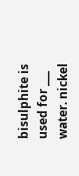bisulphite is used for ___ water. nickel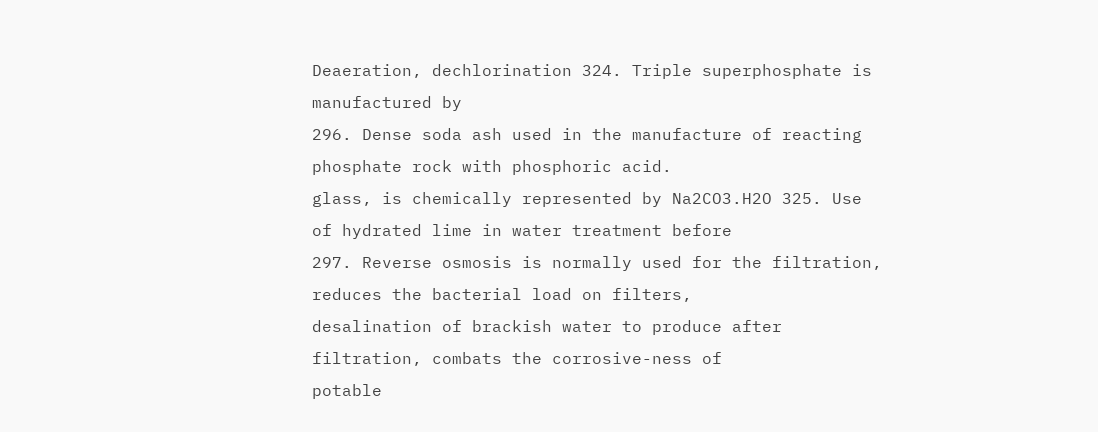Deaeration, dechlorination 324. Triple superphosphate is manufactured by
296. Dense soda ash used in the manufacture of reacting phosphate rock with phosphoric acid.
glass, is chemically represented by Na2CO3.H2O 325. Use of hydrated lime in water treatment before
297. Reverse osmosis is normally used for the filtration, reduces the bacterial load on filters,
desalination of brackish water to produce after filtration, combats the corrosive-ness of
potable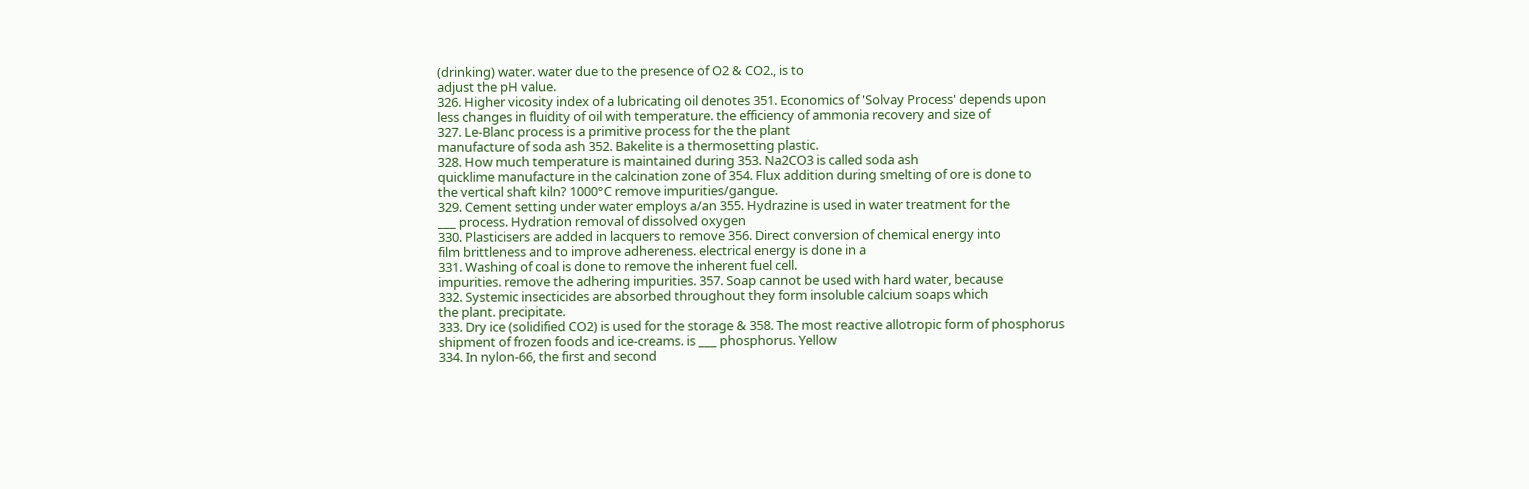(drinking) water. water due to the presence of O2 & CO2., is to
adjust the pH value.
326. Higher vicosity index of a lubricating oil denotes 351. Economics of 'Solvay Process' depends upon
less changes in fluidity of oil with temperature. the efficiency of ammonia recovery and size of
327. Le-Blanc process is a primitive process for the the plant
manufacture of soda ash 352. Bakelite is a thermosetting plastic.
328. How much temperature is maintained during 353. Na2CO3 is called soda ash
quicklime manufacture in the calcination zone of 354. Flux addition during smelting of ore is done to
the vertical shaft kiln? 1000°C remove impurities/gangue.
329. Cement setting under water employs a/an 355. Hydrazine is used in water treatment for the
___ process. Hydration removal of dissolved oxygen
330. Plasticisers are added in lacquers to remove 356. Direct conversion of chemical energy into
film brittleness and to improve adhereness. electrical energy is done in a
331. Washing of coal is done to remove the inherent fuel cell.
impurities. remove the adhering impurities. 357. Soap cannot be used with hard water, because
332. Systemic insecticides are absorbed throughout they form insoluble calcium soaps which
the plant. precipitate.
333. Dry ice (solidified CO2) is used for the storage & 358. The most reactive allotropic form of phosphorus
shipment of frozen foods and ice-creams. is ___ phosphorus. Yellow
334. In nylon-66, the first and second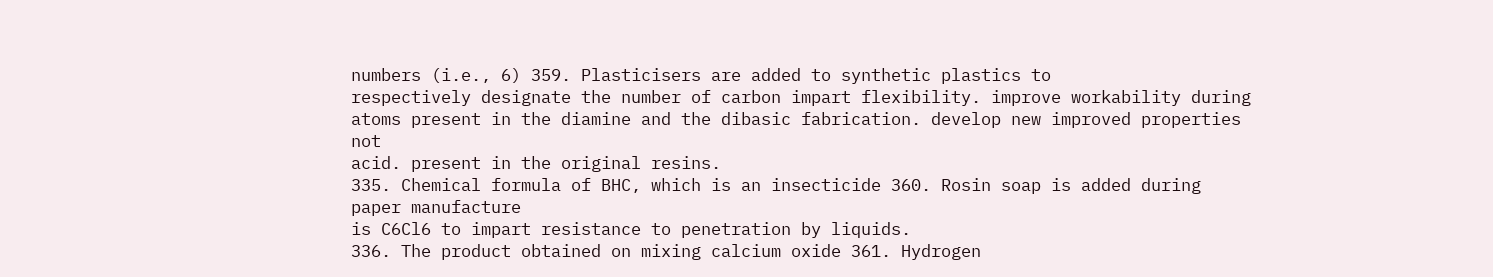numbers (i.e., 6) 359. Plasticisers are added to synthetic plastics to
respectively designate the number of carbon impart flexibility. improve workability during
atoms present in the diamine and the dibasic fabrication. develop new improved properties not
acid. present in the original resins.
335. Chemical formula of BHC, which is an insecticide 360. Rosin soap is added during paper manufacture
is C6Cl6 to impart resistance to penetration by liquids.
336. The product obtained on mixing calcium oxide 361. Hydrogen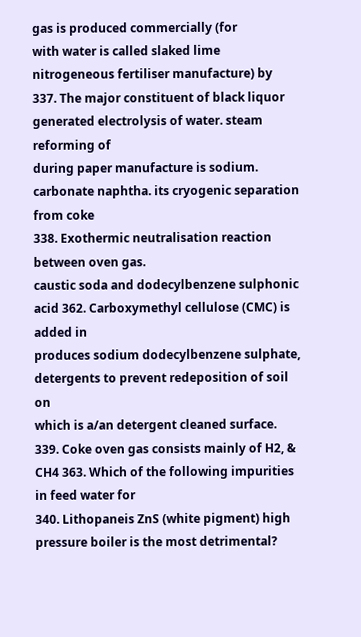gas is produced commercially (for
with water is called slaked lime nitrogeneous fertiliser manufacture) by
337. The major constituent of black liquor generated electrolysis of water. steam reforming of
during paper manufacture is sodium. carbonate naphtha. its cryogenic separation from coke
338. Exothermic neutralisation reaction between oven gas.
caustic soda and dodecylbenzene sulphonic acid 362. Carboxymethyl cellulose (CMC) is added in
produces sodium dodecylbenzene sulphate, detergents to prevent redeposition of soil on
which is a/an detergent cleaned surface.
339. Coke oven gas consists mainly of H2, & CH4 363. Which of the following impurities in feed water for
340. Lithopaneis ZnS (white pigment) high pressure boiler is the most detrimental?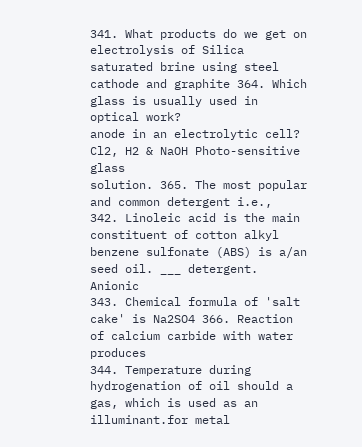341. What products do we get on electrolysis of Silica
saturated brine using steel cathode and graphite 364. Which glass is usually used in optical work?
anode in an electrolytic cell? Cl2, H2 & NaOH Photo-sensitive glass
solution. 365. The most popular and common detergent i.e.,
342. Linoleic acid is the main constituent of cotton alkyl benzene sulfonate (ABS) is a/an
seed oil. ___ detergent. Anionic
343. Chemical formula of 'salt cake' is Na2SO4 366. Reaction of calcium carbide with water produces
344. Temperature during hydrogenation of oil should a gas, which is used as an illuminant.for metal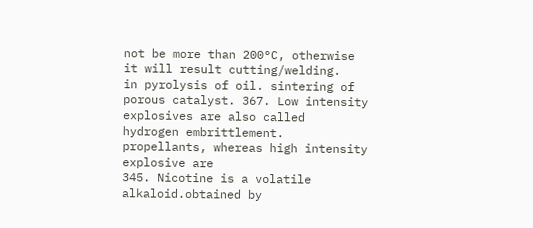not be more than 200°C, otherwise it will result cutting/welding.
in pyrolysis of oil. sintering of porous catalyst. 367. Low intensity explosives are also called
hydrogen embrittlement. propellants, whereas high intensity explosive are
345. Nicotine is a volatile alkaloid.obtained by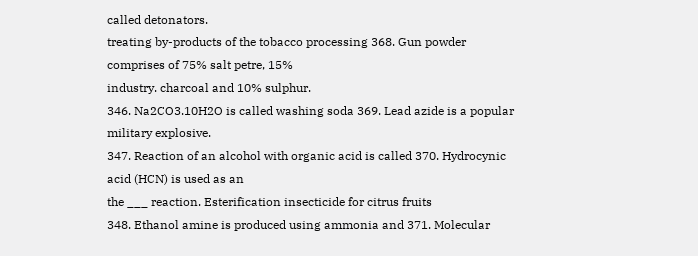called detonators.
treating by-products of the tobacco processing 368. Gun powder comprises of 75% salt petre, 15%
industry. charcoal and 10% sulphur.
346. Na2CO3.10H2O is called washing soda 369. Lead azide is a popular military explosive.
347. Reaction of an alcohol with organic acid is called 370. Hydrocynic acid (HCN) is used as an
the ___ reaction. Esterification insecticide for citrus fruits
348. Ethanol amine is produced using ammonia and 371. Molecular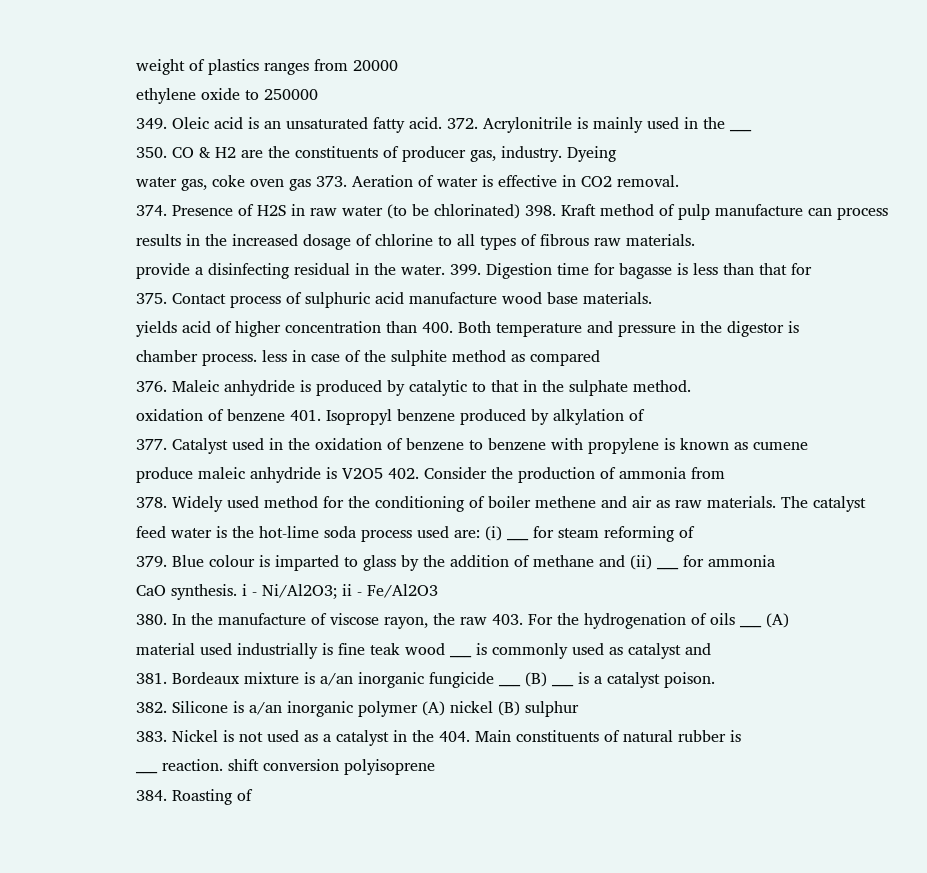weight of plastics ranges from 20000
ethylene oxide to 250000
349. Oleic acid is an unsaturated fatty acid. 372. Acrylonitrile is mainly used in the ___
350. CO & H2 are the constituents of producer gas, industry. Dyeing
water gas, coke oven gas 373. Aeration of water is effective in CO2 removal.
374. Presence of H2S in raw water (to be chlorinated) 398. Kraft method of pulp manufacture can process
results in the increased dosage of chlorine to all types of fibrous raw materials.
provide a disinfecting residual in the water. 399. Digestion time for bagasse is less than that for
375. Contact process of sulphuric acid manufacture wood base materials.
yields acid of higher concentration than 400. Both temperature and pressure in the digestor is
chamber process. less in case of the sulphite method as compared
376. Maleic anhydride is produced by catalytic to that in the sulphate method.
oxidation of benzene 401. Isopropyl benzene produced by alkylation of
377. Catalyst used in the oxidation of benzene to benzene with propylene is known as cumene
produce maleic anhydride is V2O5 402. Consider the production of ammonia from
378. Widely used method for the conditioning of boiler methene and air as raw materials. The catalyst
feed water is the hot-lime soda process used are: (i) ___ for steam reforming of
379. Blue colour is imparted to glass by the addition of methane and (ii) ___ for ammonia
CaO synthesis. i - Ni/Al2O3; ii - Fe/Al2O3
380. In the manufacture of viscose rayon, the raw 403. For the hydrogenation of oils ___ (A)
material used industrially is fine teak wood ___ is commonly used as catalyst and
381. Bordeaux mixture is a/an inorganic fungicide ___ (B) ___ is a catalyst poison.
382. Silicone is a/an inorganic polymer (A) nickel (B) sulphur
383. Nickel is not used as a catalyst in the 404. Main constituents of natural rubber is
___ reaction. shift conversion polyisoprene
384. Roasting of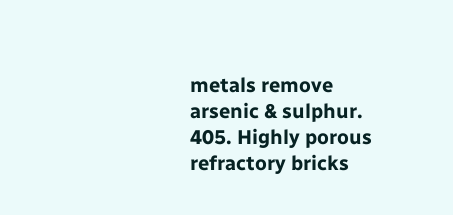metals remove arsenic & sulphur. 405. Highly porous refractory bricks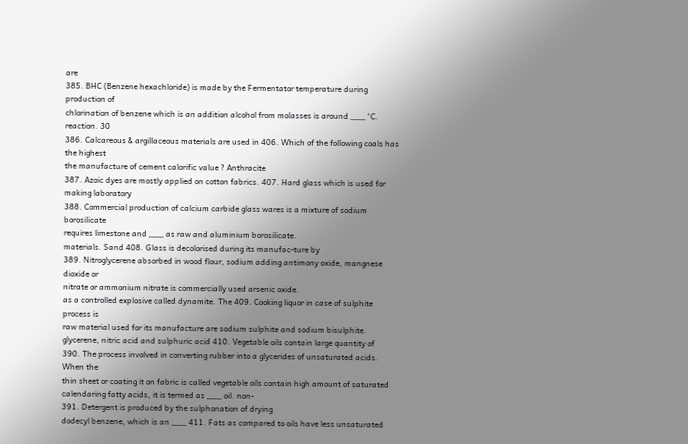are
385. BHC (Benzene hexachloride) is made by the Fermentator temperature during production of
chlorination of benzene which is an addition alcohol from molasses is around ___ °C.
reaction. 30
386. Calcareous & argillaceous materials are used in 406. Which of the following coals has the highest
the manufacture of cement calorific value ? Anthracite
387. Azoic dyes are mostly applied on cotton fabrics. 407. Hard glass which is used for making laboratory
388. Commercial production of calcium carbide glass wares is a mixture of sodium borosilicate
requires limestone and ___ as raw and aluminium borosilicate.
materials. Sand 408. Glass is decolorised during its manufac-ture by
389. Nitroglycerene absorbed in wood flour, sodium adding antimony oxide, mangnese dioxide or
nitrate or ammonium nitrate is commercially used arsenic oxide.
as a controlled explosive called dynamite. The 409. Cooking liquor in case of sulphite process is
raw material used for its manufacture are sodium sulphite and sodium bisulphite.
glycerene, nitric acid and sulphuric acid 410. Vegetable oils contain large quantity of
390. The process involved in converting rubber into a glycerides of unsaturated acids. When the
thin sheet or coating it on fabric is called vegetable oils contain high amount of saturated
calendaring fatty acids, it is termed as ___ oil. non-
391. Detergent is produced by the sulphonation of drying
dodecyl benzene, which is an ___ 411. Fats as compared to oils have less unsaturated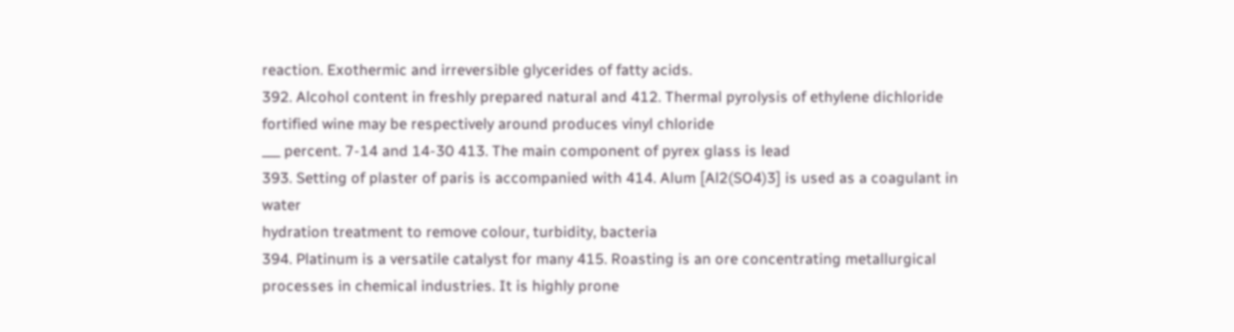reaction. Exothermic and irreversible glycerides of fatty acids.
392. Alcohol content in freshly prepared natural and 412. Thermal pyrolysis of ethylene dichloride
fortified wine may be respectively around produces vinyl chloride
___ percent. 7-14 and 14-30 413. The main component of pyrex glass is lead
393. Setting of plaster of paris is accompanied with 414. Alum [Al2(SO4)3] is used as a coagulant in water
hydration treatment to remove colour, turbidity, bacteria
394. Platinum is a versatile catalyst for many 415. Roasting is an ore concentrating metallurgical
processes in chemical industries. It is highly prone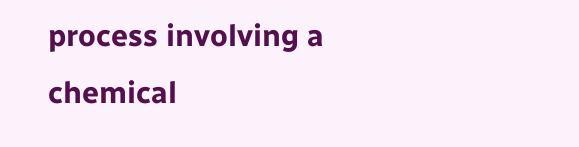process involving a chemical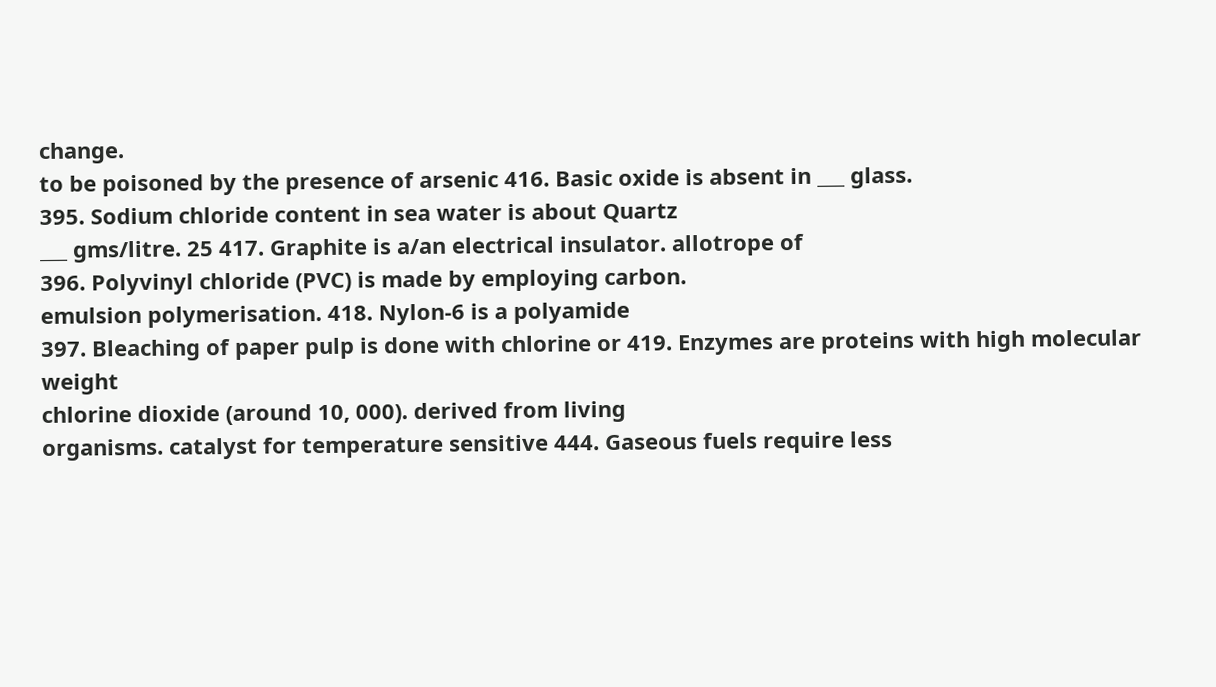change.
to be poisoned by the presence of arsenic 416. Basic oxide is absent in ___ glass.
395. Sodium chloride content in sea water is about Quartz
___ gms/litre. 25 417. Graphite is a/an electrical insulator. allotrope of
396. Polyvinyl chloride (PVC) is made by employing carbon.
emulsion polymerisation. 418. Nylon-6 is a polyamide
397. Bleaching of paper pulp is done with chlorine or 419. Enzymes are proteins with high molecular weight
chlorine dioxide (around 10, 000). derived from living
organisms. catalyst for temperature sensitive 444. Gaseous fuels require less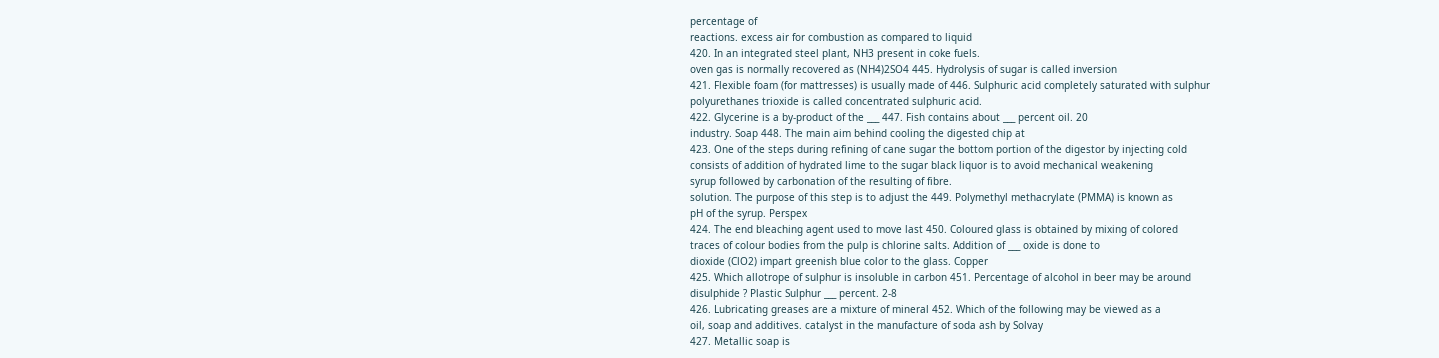percentage of
reactions. excess air for combustion as compared to liquid
420. In an integrated steel plant, NH3 present in coke fuels.
oven gas is normally recovered as (NH4)2SO4 445. Hydrolysis of sugar is called inversion
421. Flexible foam (for mattresses) is usually made of 446. Sulphuric acid completely saturated with sulphur
polyurethanes trioxide is called concentrated sulphuric acid.
422. Glycerine is a by-product of the ___ 447. Fish contains about ___ percent oil. 20
industry. Soap 448. The main aim behind cooling the digested chip at
423. One of the steps during refining of cane sugar the bottom portion of the digestor by injecting cold
consists of addition of hydrated lime to the sugar black liquor is to avoid mechanical weakening
syrup followed by carbonation of the resulting of fibre.
solution. The purpose of this step is to adjust the 449. Polymethyl methacrylate (PMMA) is known as
pH of the syrup. Perspex
424. The end bleaching agent used to move last 450. Coloured glass is obtained by mixing of colored
traces of colour bodies from the pulp is chlorine salts. Addition of ___ oxide is done to
dioxide (ClO2) impart greenish blue color to the glass. Copper
425. Which allotrope of sulphur is insoluble in carbon 451. Percentage of alcohol in beer may be around
disulphide ? Plastic Sulphur ___ percent. 2-8
426. Lubricating greases are a mixture of mineral 452. Which of the following may be viewed as a
oil, soap and additives. catalyst in the manufacture of soda ash by Solvay
427. Metallic soap is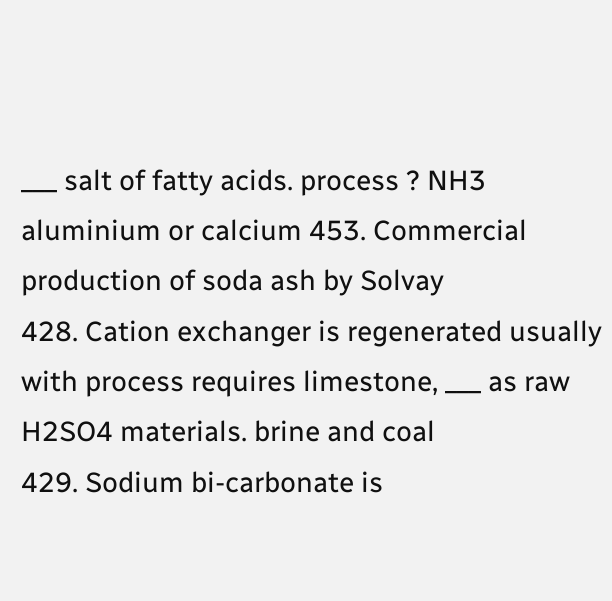___ salt of fatty acids. process ? NH3
aluminium or calcium 453. Commercial production of soda ash by Solvay
428. Cation exchanger is regenerated usually with process requires limestone, ___ as raw
H2SO4 materials. brine and coal
429. Sodium bi-carbonate is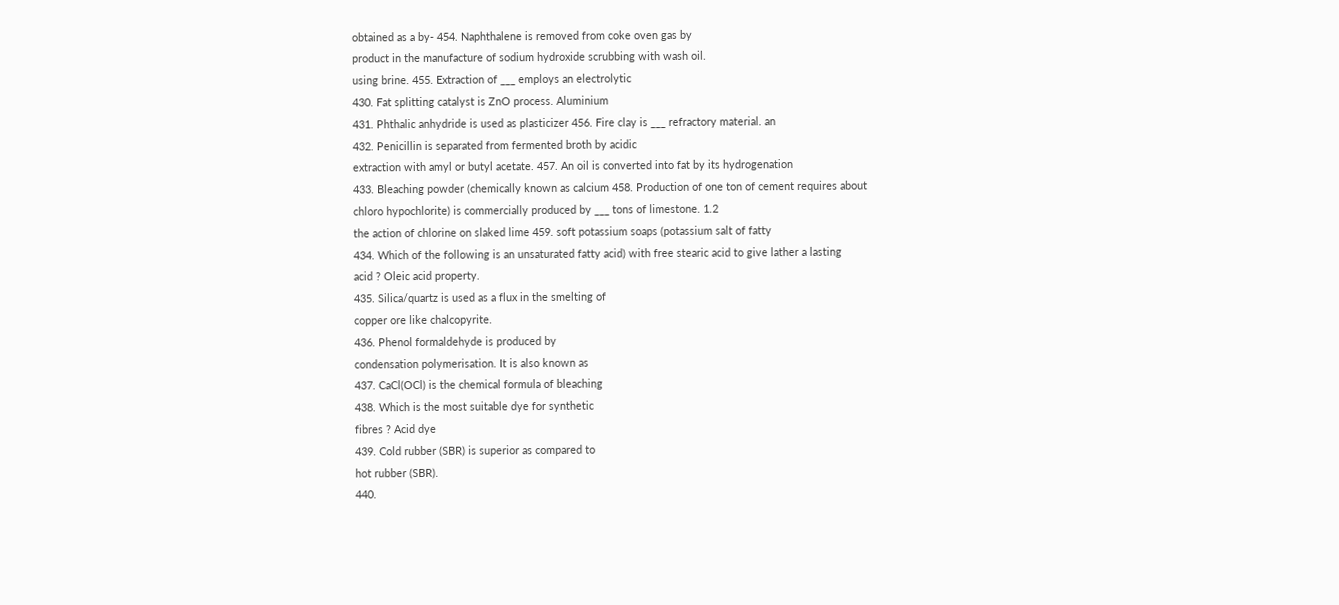obtained as a by- 454. Naphthalene is removed from coke oven gas by
product in the manufacture of sodium hydroxide scrubbing with wash oil.
using brine. 455. Extraction of ___ employs an electrolytic
430. Fat splitting catalyst is ZnO process. Aluminium
431. Phthalic anhydride is used as plasticizer 456. Fire clay is ___ refractory material. an
432. Penicillin is separated from fermented broth by acidic
extraction with amyl or butyl acetate. 457. An oil is converted into fat by its hydrogenation
433. Bleaching powder (chemically known as calcium 458. Production of one ton of cement requires about
chloro hypochlorite) is commercially produced by ___ tons of limestone. 1.2
the action of chlorine on slaked lime 459. soft potassium soaps (potassium salt of fatty
434. Which of the following is an unsaturated fatty acid) with free stearic acid to give lather a lasting
acid ? Oleic acid property.
435. Silica/quartz is used as a flux in the smelting of
copper ore like chalcopyrite.
436. Phenol formaldehyde is produced by
condensation polymerisation. It is also known as
437. CaCl(OCl) is the chemical formula of bleaching
438. Which is the most suitable dye for synthetic
fibres ? Acid dye
439. Cold rubber (SBR) is superior as compared to
hot rubber (SBR).
440.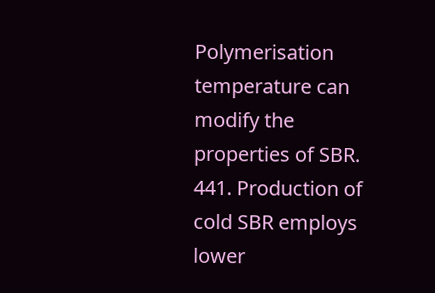Polymerisation temperature can modify the
properties of SBR.
441. Production of cold SBR employs lower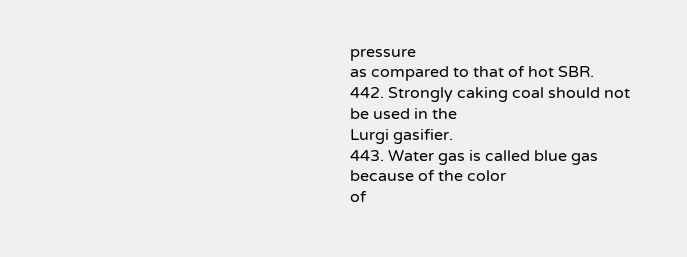pressure
as compared to that of hot SBR.
442. Strongly caking coal should not be used in the
Lurgi gasifier.
443. Water gas is called blue gas because of the color
of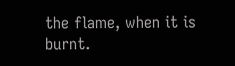the flame, when it is burnt.